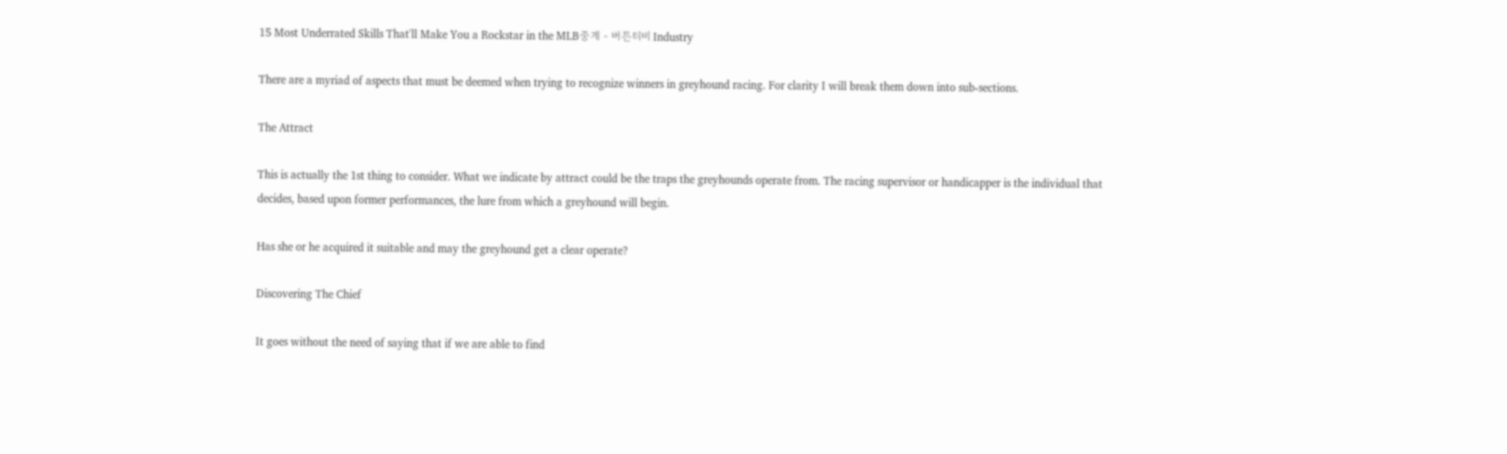15 Most Underrated Skills That'll Make You a Rockstar in the MLB중계 - 버튼티비 Industry

There are a myriad of aspects that must be deemed when trying to recognize winners in greyhound racing. For clarity I will break them down into sub-sections.

The Attract

This is actually the 1st thing to consider. What we indicate by attract could be the traps the greyhounds operate from. The racing supervisor or handicapper is the individual that decides, based upon former performances, the lure from which a greyhound will begin.

Has she or he acquired it suitable and may the greyhound get a clear operate?

Discovering The Chief

It goes without the need of saying that if we are able to find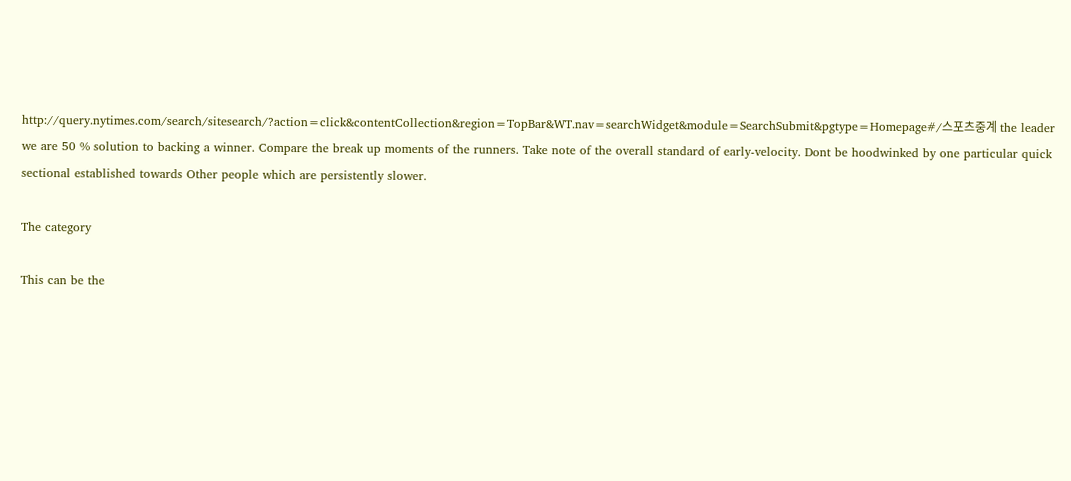http://query.nytimes.com/search/sitesearch/?action=click&contentCollection&region=TopBar&WT.nav=searchWidget&module=SearchSubmit&pgtype=Homepage#/스포츠중계 the leader we are 50 % solution to backing a winner. Compare the break up moments of the runners. Take note of the overall standard of early-velocity. Dont be hoodwinked by one particular quick sectional established towards Other people which are persistently slower.

The category

This can be the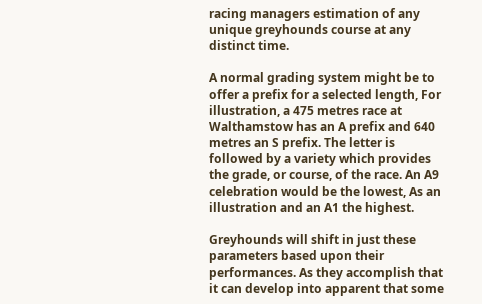racing managers estimation of any unique greyhounds course at any distinct time.

A normal grading system might be to offer a prefix for a selected length, For illustration, a 475 metres race at Walthamstow has an A prefix and 640 metres an S prefix. The letter is followed by a variety which provides the grade, or course, of the race. An A9 celebration would be the lowest, As an illustration and an A1 the highest.

Greyhounds will shift in just these parameters based upon their performances. As they accomplish that it can develop into apparent that some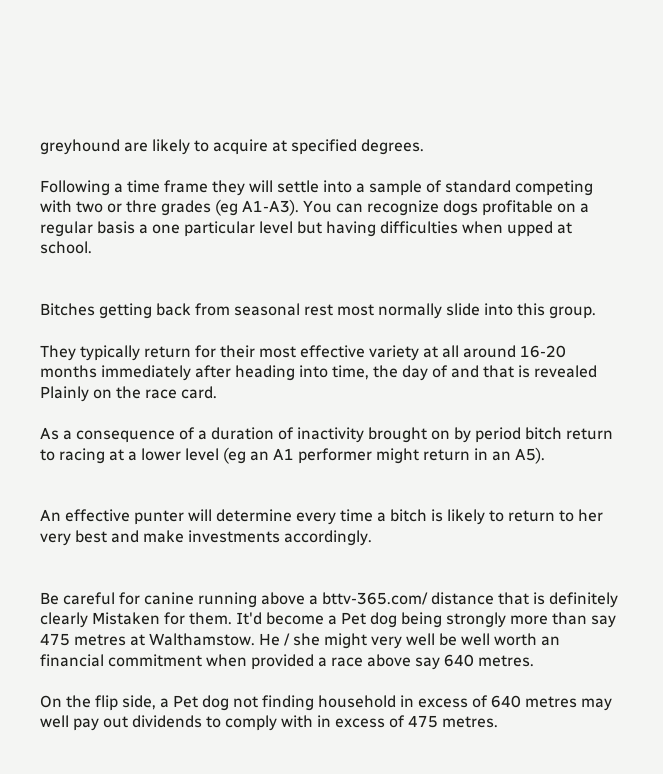greyhound are likely to acquire at specified degrees.

Following a time frame they will settle into a sample of standard competing with two or thre grades (eg A1-A3). You can recognize dogs profitable on a regular basis a one particular level but having difficulties when upped at school.


Bitches getting back from seasonal rest most normally slide into this group.

They typically return for their most effective variety at all around 16-20 months immediately after heading into time, the day of and that is revealed Plainly on the race card.

As a consequence of a duration of inactivity brought on by period bitch return to racing at a lower level (eg an A1 performer might return in an A5).


An effective punter will determine every time a bitch is likely to return to her very best and make investments accordingly.


Be careful for canine running above a bttv-365.com/ distance that is definitely clearly Mistaken for them. It'd become a Pet dog being strongly more than say 475 metres at Walthamstow. He / she might very well be well worth an financial commitment when provided a race above say 640 metres.

On the flip side, a Pet dog not finding household in excess of 640 metres may well pay out dividends to comply with in excess of 475 metres.